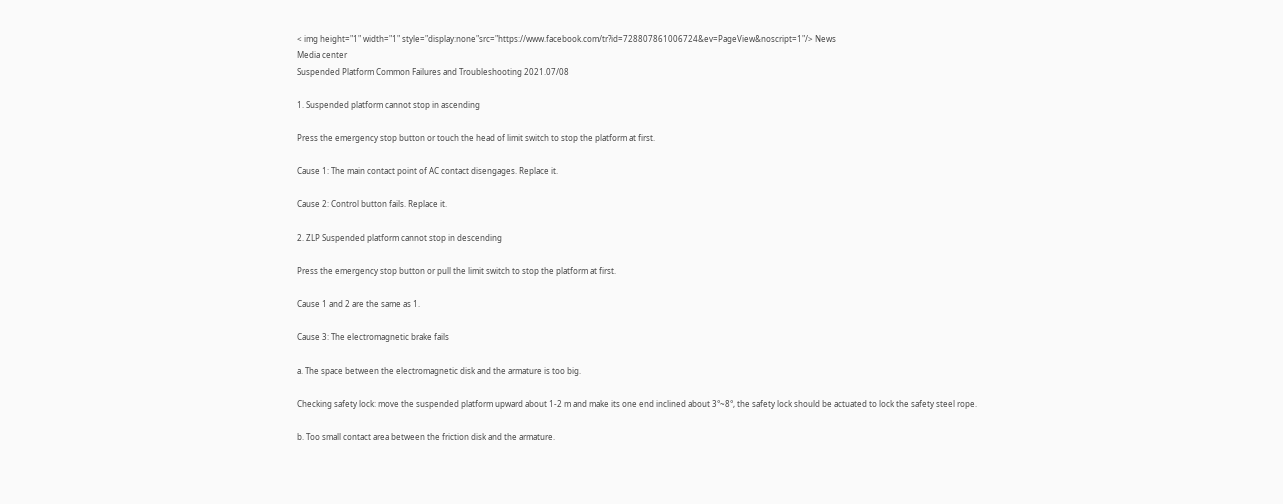< img height="1" width="1" style="display:none"src="https://www.facebook.com/tr?id=728807861006724&ev=PageView&noscript=1"/> News
Media center
Suspended Platform Common Failures and Troubleshooting 2021.07/08

1. Suspended platform cannot stop in ascending

Press the emergency stop button or touch the head of limit switch to stop the platform at first.

Cause 1: The main contact point of AC contact disengages. Replace it.

Cause 2: Control button fails. Replace it.

2. ZLP Suspended platform cannot stop in descending

Press the emergency stop button or pull the limit switch to stop the platform at first.

Cause 1 and 2 are the same as 1.

Cause 3: The electromagnetic brake fails

a. The space between the electromagnetic disk and the armature is too big.

Checking safety lock: move the suspended platform upward about 1-2 m and make its one end inclined about 3°~8°, the safety lock should be actuated to lock the safety steel rope.

b. Too small contact area between the friction disk and the armature.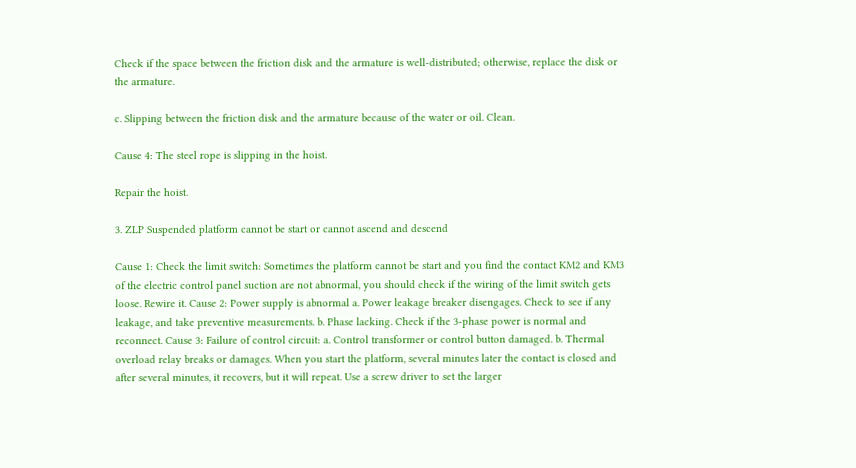Check if the space between the friction disk and the armature is well-distributed; otherwise, replace the disk or the armature.

c. Slipping between the friction disk and the armature because of the water or oil. Clean.

Cause 4: The steel rope is slipping in the hoist.

Repair the hoist.

3. ZLP Suspended platform cannot be start or cannot ascend and descend

Cause 1: Check the limit switch: Sometimes the platform cannot be start and you find the contact KM2 and KM3 of the electric control panel suction are not abnormal, you should check if the wiring of the limit switch gets loose. Rewire it. Cause 2: Power supply is abnormal a. Power leakage breaker disengages. Check to see if any leakage, and take preventive measurements. b. Phase lacking. Check if the 3-phase power is normal and reconnect. Cause 3: Failure of control circuit: a. Control transformer or control button damaged. b. Thermal overload relay breaks or damages. When you start the platform, several minutes later the contact is closed and after several minutes, it recovers, but it will repeat. Use a screw driver to set the larger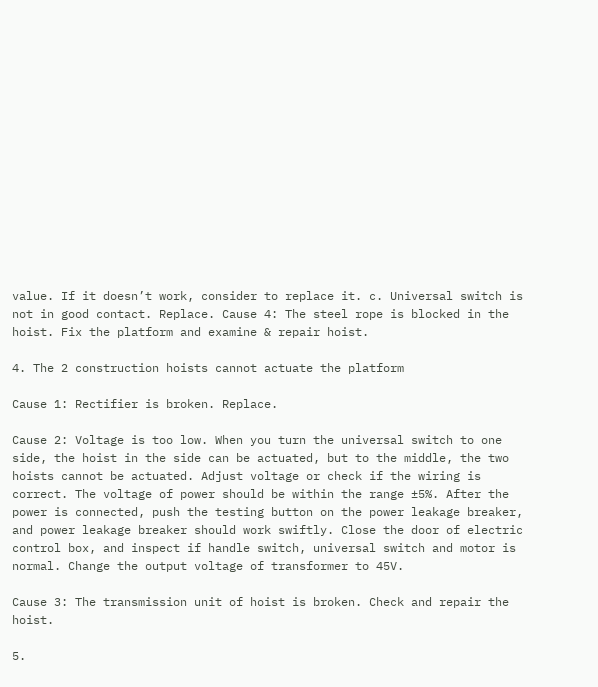value. If it doesn’t work, consider to replace it. c. Universal switch is not in good contact. Replace. Cause 4: The steel rope is blocked in the hoist. Fix the platform and examine & repair hoist.

4. The 2 construction hoists cannot actuate the platform

Cause 1: Rectifier is broken. Replace.

Cause 2: Voltage is too low. When you turn the universal switch to one side, the hoist in the side can be actuated, but to the middle, the two hoists cannot be actuated. Adjust voltage or check if the wiring is correct. The voltage of power should be within the range ±5%. After the power is connected, push the testing button on the power leakage breaker, and power leakage breaker should work swiftly. Close the door of electric control box, and inspect if handle switch, universal switch and motor is normal. Change the output voltage of transformer to 45V.

Cause 3: The transmission unit of hoist is broken. Check and repair the hoist.

5.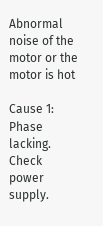Abnormal noise of the motor or the motor is hot

Cause 1: Phase lacking. Check power supply.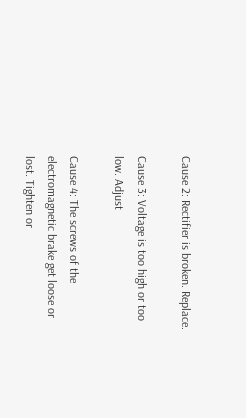Cause 2: Rectifier is broken. Replace.

Cause 3: Voltage is too high or too low. Adjust

Cause 4: The screws of the electromagnetic brake get loose or lost. Tighten or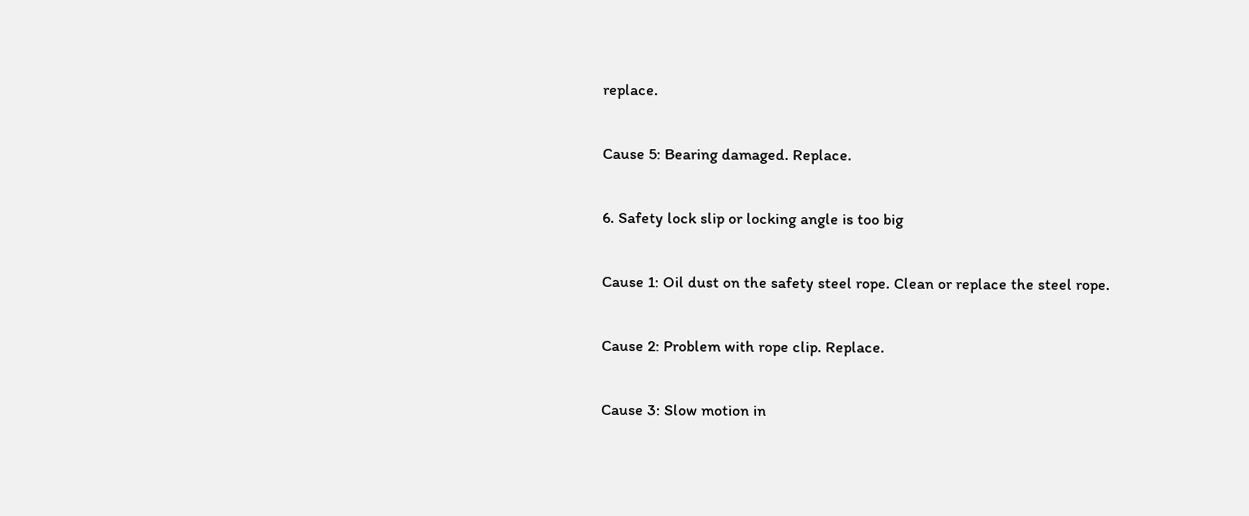replace.

Cause 5: Bearing damaged. Replace.

6. Safety lock slip or locking angle is too big

Cause 1: Oil dust on the safety steel rope. Clean or replace the steel rope.

Cause 2: Problem with rope clip. Replace.

Cause 3: Slow motion in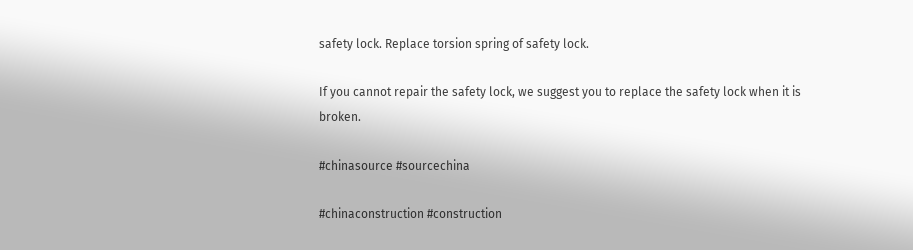safety lock. Replace torsion spring of safety lock.

If you cannot repair the safety lock, we suggest you to replace the safety lock when it is broken.

#chinasource #sourcechina

#chinaconstruction #construction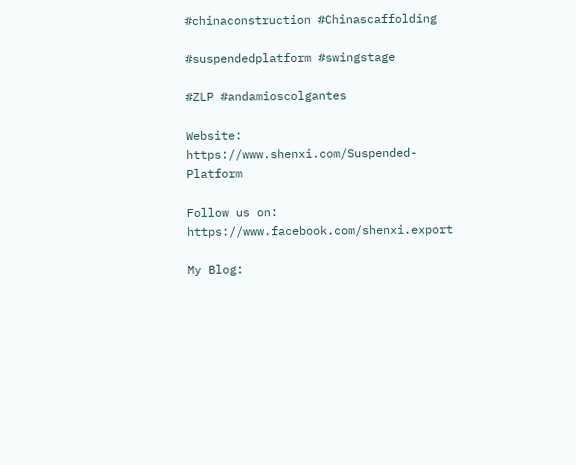#chinaconstruction #Chinascaffolding

#suspendedplatform #swingstage

#ZLP #andamioscolgantes

Website: https://www.shenxi.com/Suspended-Platform

Follow us on: https://www.facebook.com/shenxi.export

My Blog: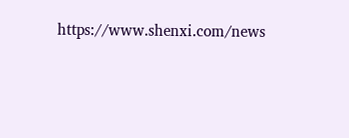https://www.shenxi.com/news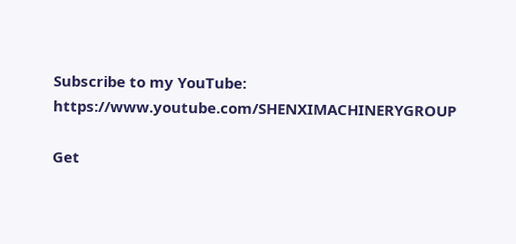Subscribe to my YouTube: https://www.youtube.com/SHENXIMACHINERYGROUP

Get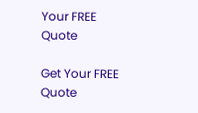Your FREE Quote

Get Your FREE Quote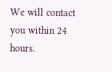We will contact you within 24 hours.